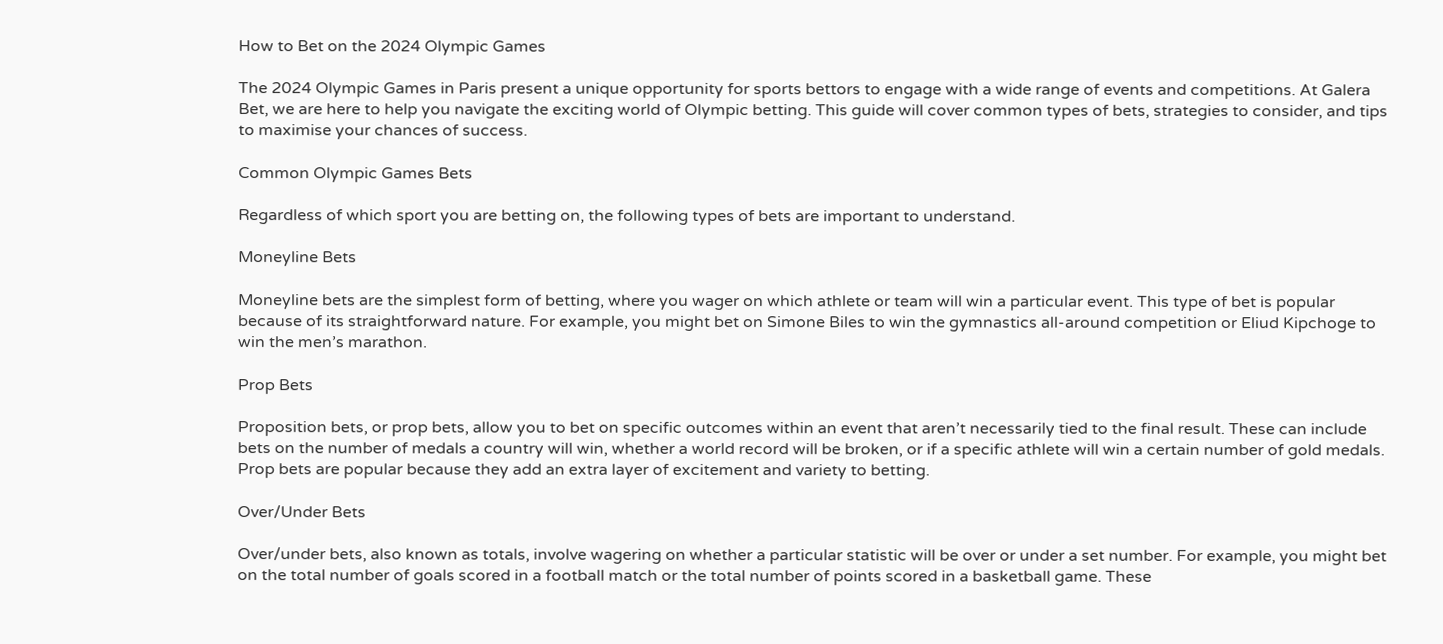How to Bet on the 2024 Olympic Games

The 2024 Olympic Games in Paris present a unique opportunity for sports bettors to engage with a wide range of events and competitions. At Galera Bet, we are here to help you navigate the exciting world of Olympic betting. This guide will cover common types of bets, strategies to consider, and tips to maximise your chances of success.

Common Olympic Games Bets

Regardless of which sport you are betting on, the following types of bets are important to understand.

Moneyline Bets

Moneyline bets are the simplest form of betting, where you wager on which athlete or team will win a particular event. This type of bet is popular because of its straightforward nature. For example, you might bet on Simone Biles to win the gymnastics all-around competition or Eliud Kipchoge to win the men’s marathon.

Prop Bets

Proposition bets, or prop bets, allow you to bet on specific outcomes within an event that aren’t necessarily tied to the final result. These can include bets on the number of medals a country will win, whether a world record will be broken, or if a specific athlete will win a certain number of gold medals. Prop bets are popular because they add an extra layer of excitement and variety to betting.

Over/Under Bets

Over/under bets, also known as totals, involve wagering on whether a particular statistic will be over or under a set number. For example, you might bet on the total number of goals scored in a football match or the total number of points scored in a basketball game. These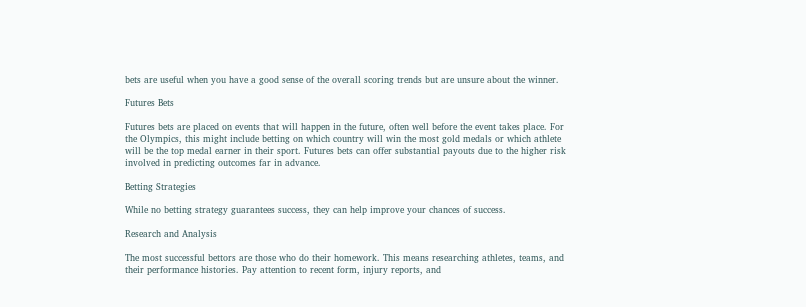bets are useful when you have a good sense of the overall scoring trends but are unsure about the winner.

Futures Bets

Futures bets are placed on events that will happen in the future, often well before the event takes place. For the Olympics, this might include betting on which country will win the most gold medals or which athlete will be the top medal earner in their sport. Futures bets can offer substantial payouts due to the higher risk involved in predicting outcomes far in advance.

Betting Strategies

While no betting strategy guarantees success, they can help improve your chances of success.

Research and Analysis

The most successful bettors are those who do their homework. This means researching athletes, teams, and their performance histories. Pay attention to recent form, injury reports, and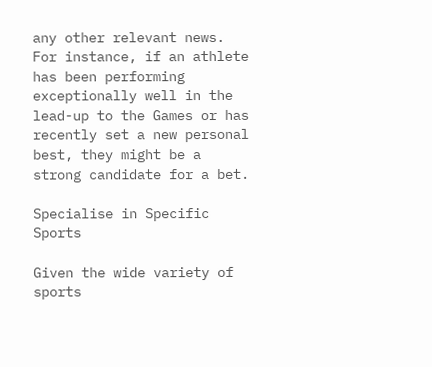any other relevant news. For instance, if an athlete has been performing exceptionally well in the lead-up to the Games or has recently set a new personal best, they might be a strong candidate for a bet.

Specialise in Specific Sports

Given the wide variety of sports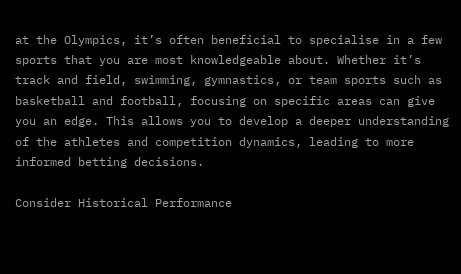at the Olympics, it’s often beneficial to specialise in a few sports that you are most knowledgeable about. Whether it’s track and field, swimming, gymnastics, or team sports such as basketball and football, focusing on specific areas can give you an edge. This allows you to develop a deeper understanding of the athletes and competition dynamics, leading to more informed betting decisions.

Consider Historical Performance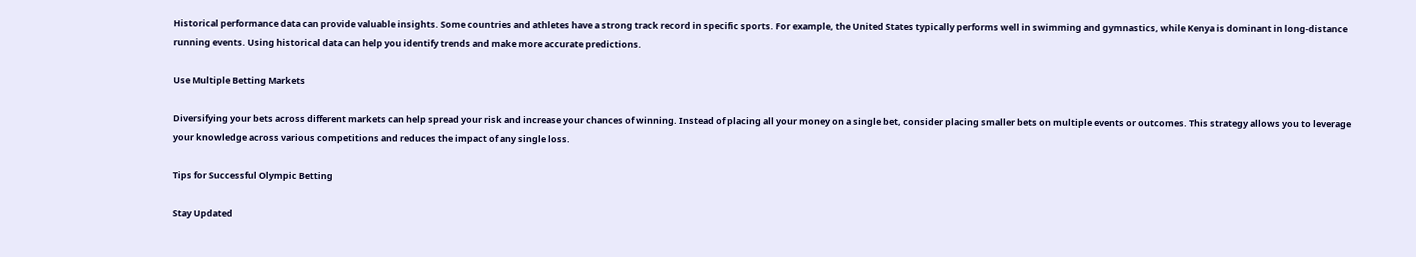Historical performance data can provide valuable insights. Some countries and athletes have a strong track record in specific sports. For example, the United States typically performs well in swimming and gymnastics, while Kenya is dominant in long-distance running events. Using historical data can help you identify trends and make more accurate predictions.

Use Multiple Betting Markets

Diversifying your bets across different markets can help spread your risk and increase your chances of winning. Instead of placing all your money on a single bet, consider placing smaller bets on multiple events or outcomes. This strategy allows you to leverage your knowledge across various competitions and reduces the impact of any single loss.

Tips for Successful Olympic Betting

Stay Updated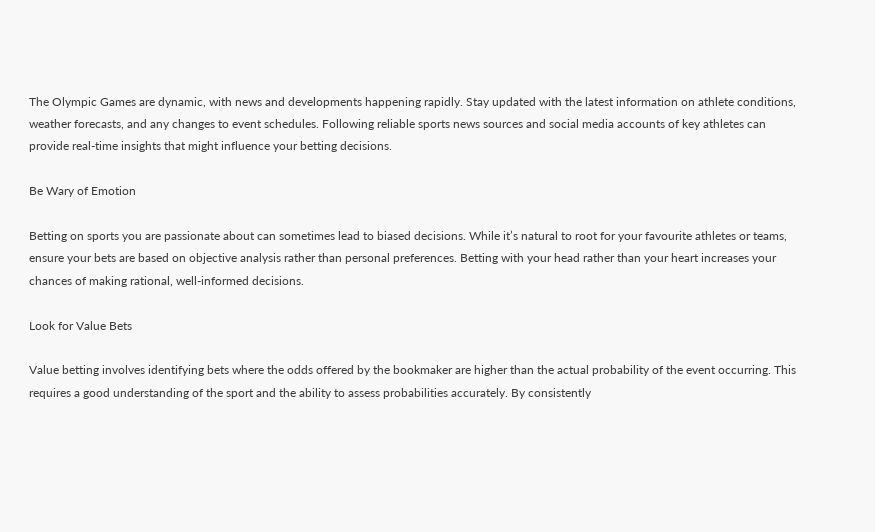The Olympic Games are dynamic, with news and developments happening rapidly. Stay updated with the latest information on athlete conditions, weather forecasts, and any changes to event schedules. Following reliable sports news sources and social media accounts of key athletes can provide real-time insights that might influence your betting decisions.

Be Wary of Emotion

Betting on sports you are passionate about can sometimes lead to biased decisions. While it’s natural to root for your favourite athletes or teams, ensure your bets are based on objective analysis rather than personal preferences. Betting with your head rather than your heart increases your chances of making rational, well-informed decisions.

Look for Value Bets

Value betting involves identifying bets where the odds offered by the bookmaker are higher than the actual probability of the event occurring. This requires a good understanding of the sport and the ability to assess probabilities accurately. By consistently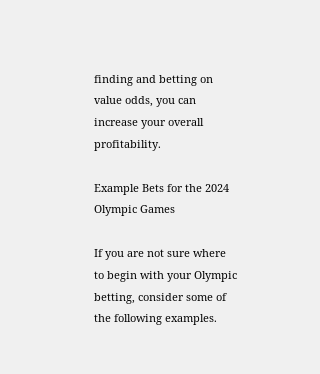finding and betting on value odds, you can increase your overall profitability.

Example Bets for the 2024 Olympic Games

If you are not sure where to begin with your Olympic betting, consider some of the following examples.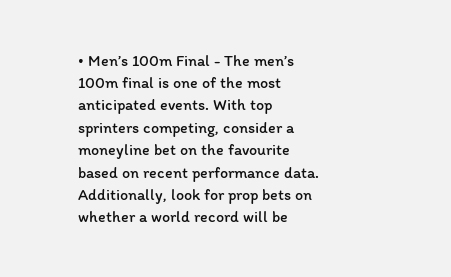• Men’s 100m Final - The men’s 100m final is one of the most anticipated events. With top sprinters competing, consider a moneyline bet on the favourite based on recent performance data. Additionally, look for prop bets on whether a world record will be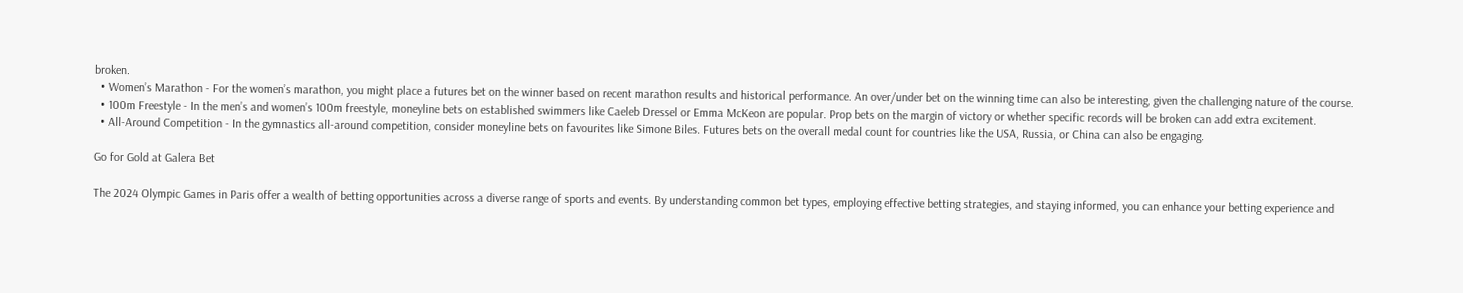broken.
  • Women’s Marathon - For the women’s marathon, you might place a futures bet on the winner based on recent marathon results and historical performance. An over/under bet on the winning time can also be interesting, given the challenging nature of the course.
  • 100m Freestyle - In the men’s and women’s 100m freestyle, moneyline bets on established swimmers like Caeleb Dressel or Emma McKeon are popular. Prop bets on the margin of victory or whether specific records will be broken can add extra excitement.
  • All-Around Competition - In the gymnastics all-around competition, consider moneyline bets on favourites like Simone Biles. Futures bets on the overall medal count for countries like the USA, Russia, or China can also be engaging.

Go for Gold at Galera Bet

The 2024 Olympic Games in Paris offer a wealth of betting opportunities across a diverse range of sports and events. By understanding common bet types, employing effective betting strategies, and staying informed, you can enhance your betting experience and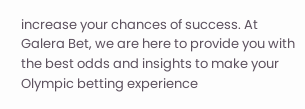increase your chances of success. At Galera Bet, we are here to provide you with the best odds and insights to make your Olympic betting experience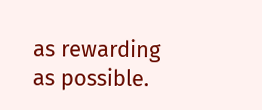as rewarding as possible.